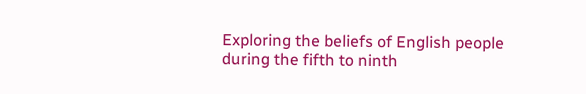Exploring the beliefs of English people during the fifth to ninth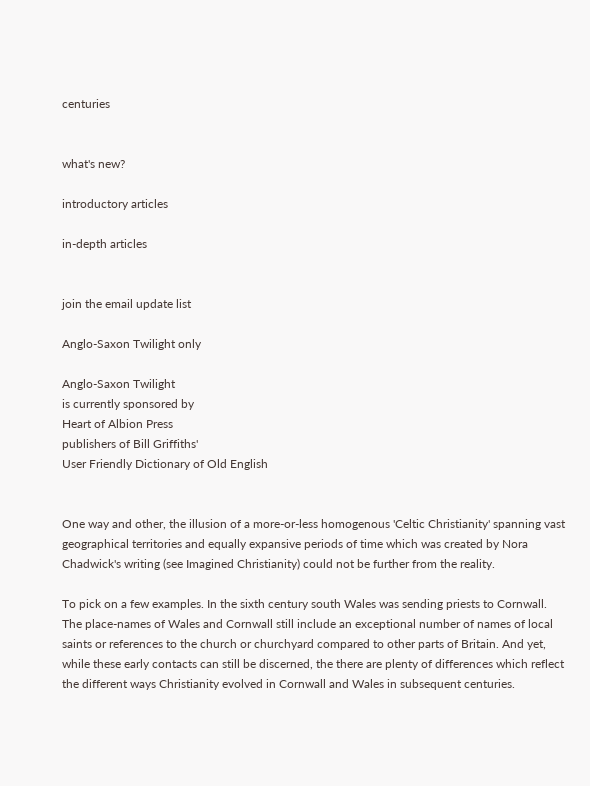centuries


what's new?

introductory articles

in-depth articles


join the email update list

Anglo-Saxon Twilight only

Anglo-Saxon Twilight
is currently sponsored by
Heart of Albion Press
publishers of Bill Griffiths'
User Friendly Dictionary of Old English


One way and other, the illusion of a more-or-less homogenous 'Celtic Christianity' spanning vast geographical territories and equally expansive periods of time which was created by Nora Chadwick's writing (see Imagined Christianity) could not be further from the reality.

To pick on a few examples. In the sixth century south Wales was sending priests to Cornwall. The place-names of Wales and Cornwall still include an exceptional number of names of local saints or references to the church or churchyard compared to other parts of Britain. And yet, while these early contacts can still be discerned, the there are plenty of differences which reflect the different ways Christianity evolved in Cornwall and Wales in subsequent centuries.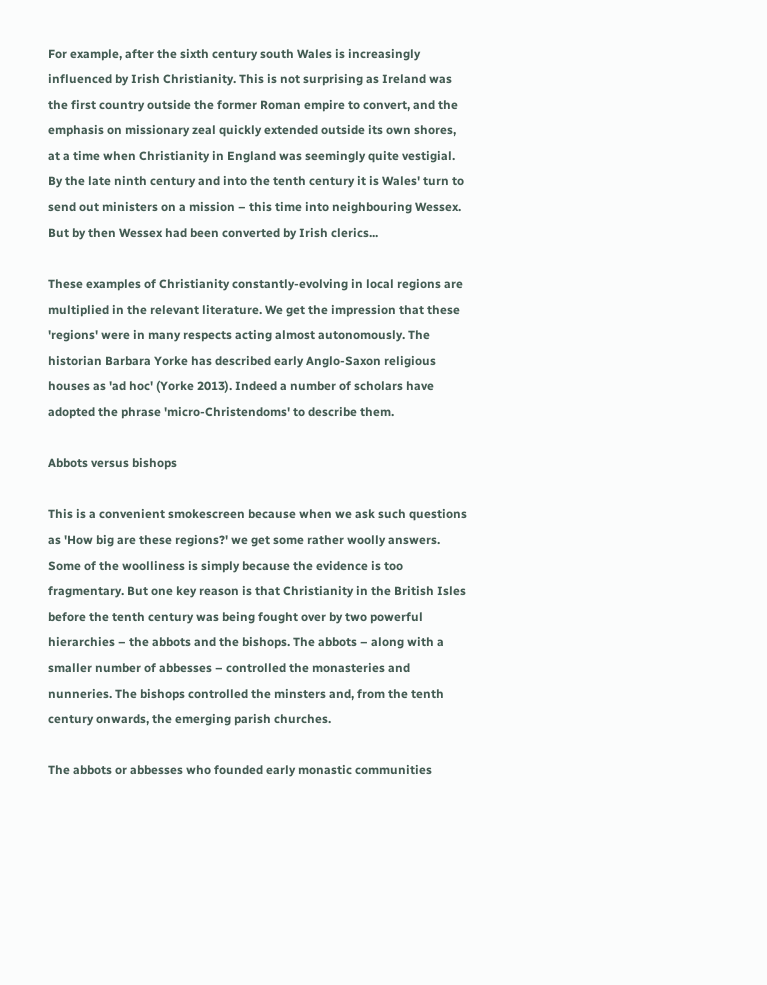For example, after the sixth century south Wales is increasingly influenced by Irish Christianity. This is not surprising as Ireland was the first country outside the former Roman empire to convert, and the emphasis on missionary zeal quickly extended outside its own shores, at a time when Christianity in England was seemingly quite vestigial. By the late ninth century and into the tenth century it is Wales' turn to send out ministers on a mission – this time into neighbouring Wessex. But by then Wessex had been converted by Irish clerics...

These examples of Christianity constantly-evolving in local regions are multiplied in the relevant literature. We get the impression that these 'regions' were in many respects acting almost autonomously. The historian Barbara Yorke has described early Anglo-Saxon religious houses as 'ad hoc' (Yorke 2013). Indeed a number of scholars have adopted the phrase 'micro-Christendoms' to describe them.

Abbots versus bishops

This is a convenient smokescreen because when we ask such questions as 'How big are these regions?' we get some rather woolly answers. Some of the woolliness is simply because the evidence is too fragmentary. But one key reason is that Christianity in the British Isles before the tenth century was being fought over by two powerful hierarchies – the abbots and the bishops. The abbots – along with a smaller number of abbesses – controlled the monasteries and nunneries. The bishops controlled the minsters and, from the tenth century onwards, the emerging parish churches.

The abbots or abbesses who founded early monastic communities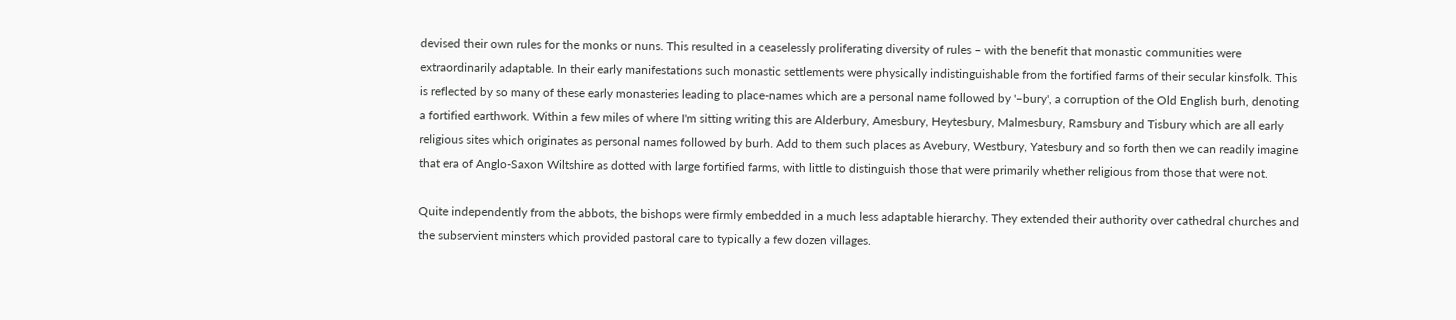devised their own rules for the monks or nuns. This resulted in a ceaselessly proliferating diversity of rules – with the benefit that monastic communities were extraordinarily adaptable. In their early manifestations such monastic settlements were physically indistinguishable from the fortified farms of their secular kinsfolk. This is reflected by so many of these early monasteries leading to place-names which are a personal name followed by '–bury', a corruption of the Old English burh, denoting a fortified earthwork. Within a few miles of where I'm sitting writing this are Alderbury, Amesbury, Heytesbury, Malmesbury, Ramsbury and Tisbury which are all early religious sites which originates as personal names followed by burh. Add to them such places as Avebury, Westbury, Yatesbury and so forth then we can readily imagine that era of Anglo-Saxon Wiltshire as dotted with large fortified farms, with little to distinguish those that were primarily whether religious from those that were not.

Quite independently from the abbots, the bishops were firmly embedded in a much less adaptable hierarchy. They extended their authority over cathedral churches and the subservient minsters which provided pastoral care to typically a few dozen villages.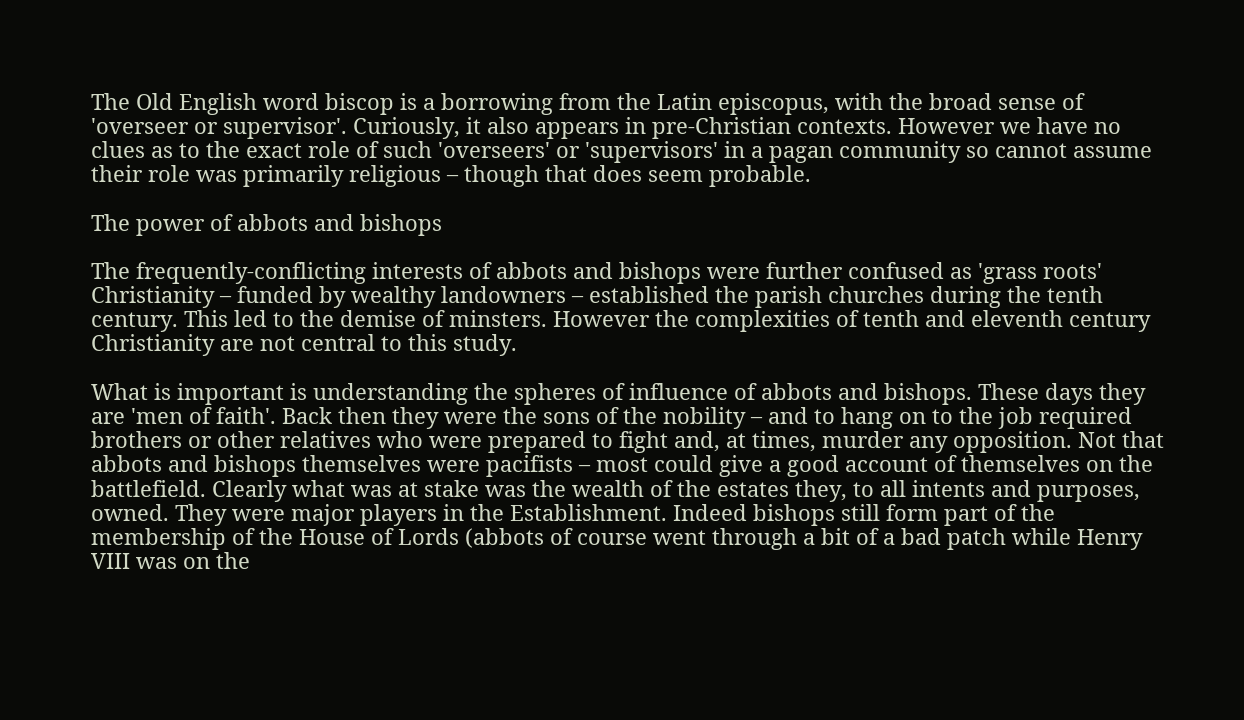The Old English word biscop is a borrowing from the Latin episcopus, with the broad sense of 'overseer or supervisor'. Curiously, it also appears in pre-Christian contexts. However we have no clues as to the exact role of such 'overseers' or 'supervisors' in a pagan community so cannot assume their role was primarily religious – though that does seem probable.

The power of abbots and bishops

The frequently-conflicting interests of abbots and bishops were further confused as 'grass roots' Christianity – funded by wealthy landowners – established the parish churches during the tenth century. This led to the demise of minsters. However the complexities of tenth and eleventh century Christianity are not central to this study.

What is important is understanding the spheres of influence of abbots and bishops. These days they are 'men of faith'. Back then they were the sons of the nobility – and to hang on to the job required brothers or other relatives who were prepared to fight and, at times, murder any opposition. Not that abbots and bishops themselves were pacifists – most could give a good account of themselves on the battlefield. Clearly what was at stake was the wealth of the estates they, to all intents and purposes, owned. They were major players in the Establishment. Indeed bishops still form part of the membership of the House of Lords (abbots of course went through a bit of a bad patch while Henry VIII was on the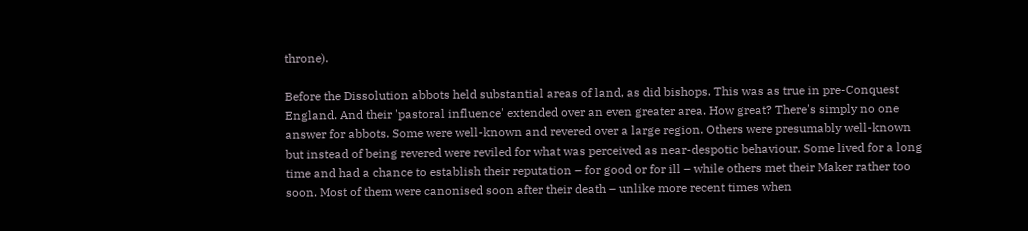throne).

Before the Dissolution abbots held substantial areas of land, as did bishops. This was as true in pre-Conquest England. And their 'pastoral influence' extended over an even greater area. How great? There's simply no one answer for abbots. Some were well-known and revered over a large region. Others were presumably well-known but instead of being revered were reviled for what was perceived as near-despotic behaviour. Some lived for a long time and had a chance to establish their reputation – for good or for ill – while others met their Maker rather too soon. Most of them were canonised soon after their death – unlike more recent times when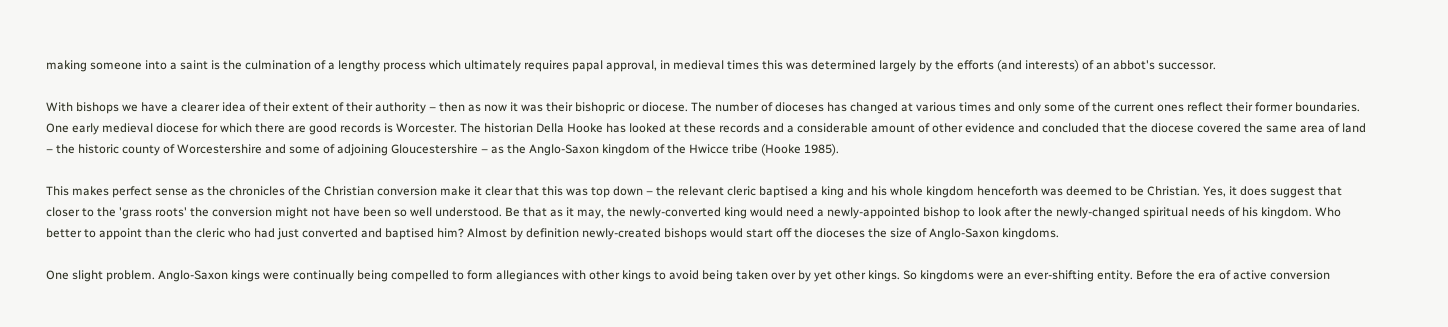making someone into a saint is the culmination of a lengthy process which ultimately requires papal approval, in medieval times this was determined largely by the efforts (and interests) of an abbot's successor.

With bishops we have a clearer idea of their extent of their authority – then as now it was their bishopric or diocese. The number of dioceses has changed at various times and only some of the current ones reflect their former boundaries. One early medieval diocese for which there are good records is Worcester. The historian Della Hooke has looked at these records and a considerable amount of other evidence and concluded that the diocese covered the same area of land – the historic county of Worcestershire and some of adjoining Gloucestershire – as the Anglo-Saxon kingdom of the Hwicce tribe (Hooke 1985).

This makes perfect sense as the chronicles of the Christian conversion make it clear that this was top down – the relevant cleric baptised a king and his whole kingdom henceforth was deemed to be Christian. Yes, it does suggest that closer to the 'grass roots' the conversion might not have been so well understood. Be that as it may, the newly-converted king would need a newly-appointed bishop to look after the newly-changed spiritual needs of his kingdom. Who better to appoint than the cleric who had just converted and baptised him? Almost by definition newly-created bishops would start off the dioceses the size of Anglo-Saxon kingdoms.

One slight problem. Anglo-Saxon kings were continually being compelled to form allegiances with other kings to avoid being taken over by yet other kings. So kingdoms were an ever-shifting entity. Before the era of active conversion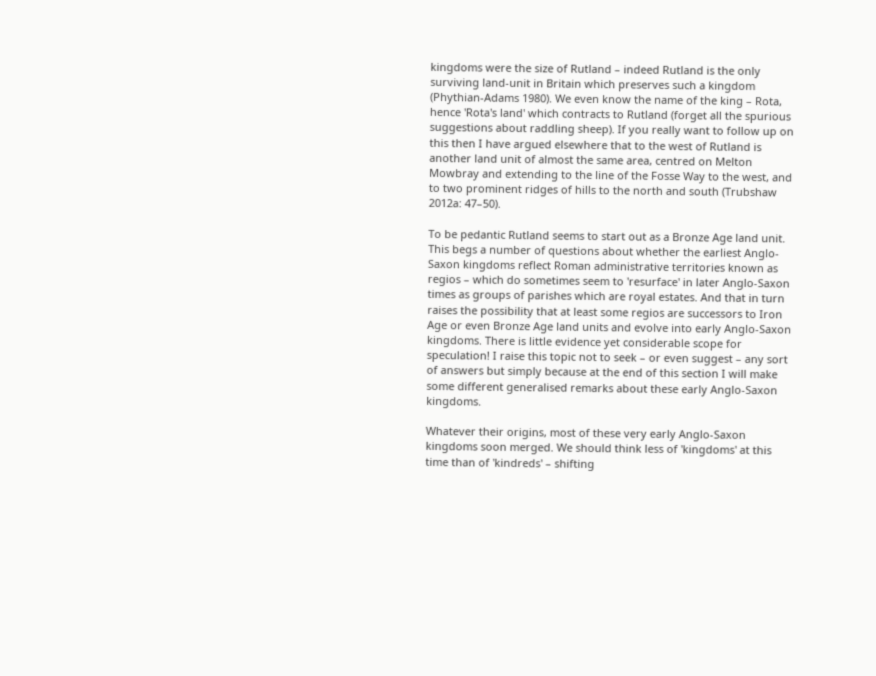kingdoms were the size of Rutland – indeed Rutland is the only surviving land-unit in Britain which preserves such a kingdom (Phythian-Adams 1980). We even know the name of the king – Rota, hence 'Rota's land' which contracts to Rutland (forget all the spurious suggestions about raddling sheep). If you really want to follow up on this then I have argued elsewhere that to the west of Rutland is another land unit of almost the same area, centred on Melton Mowbray and extending to the line of the Fosse Way to the west, and to two prominent ridges of hills to the north and south (Trubshaw 2012a: 47–50).

To be pedantic Rutland seems to start out as a Bronze Age land unit. This begs a number of questions about whether the earliest Anglo-Saxon kingdoms reflect Roman administrative territories known as regios – which do sometimes seem to 'resurface' in later Anglo-Saxon times as groups of parishes which are royal estates. And that in turn raises the possibility that at least some regios are successors to Iron Age or even Bronze Age land units and evolve into early Anglo-Saxon kingdoms. There is little evidence yet considerable scope for speculation! I raise this topic not to seek – or even suggest – any sort of answers but simply because at the end of this section I will make some different generalised remarks about these early Anglo-Saxon kingdoms.

Whatever their origins, most of these very early Anglo-Saxon kingdoms soon merged. We should think less of 'kingdoms' at this time than of 'kindreds' – shifting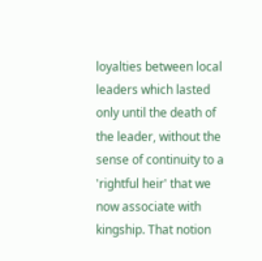loyalties between local leaders which lasted only until the death of the leader, without the sense of continuity to a 'rightful heir' that we now associate with kingship. That notion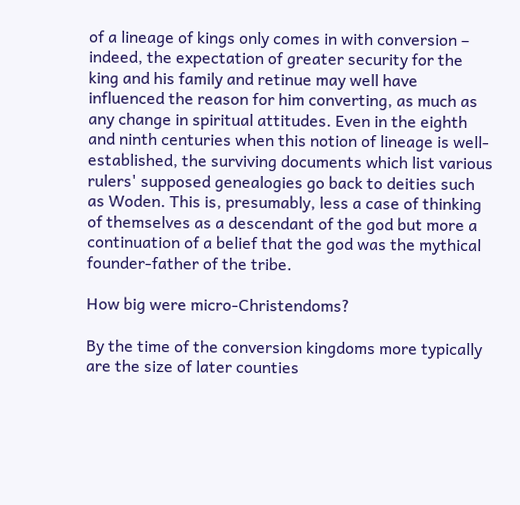of a lineage of kings only comes in with conversion – indeed, the expectation of greater security for the king and his family and retinue may well have influenced the reason for him converting, as much as any change in spiritual attitudes. Even in the eighth and ninth centuries when this notion of lineage is well-established, the surviving documents which list various rulers' supposed genealogies go back to deities such as Woden. This is, presumably, less a case of thinking of themselves as a descendant of the god but more a continuation of a belief that the god was the mythical founder-father of the tribe.

How big were micro-Christendoms?

By the time of the conversion kingdoms more typically are the size of later counties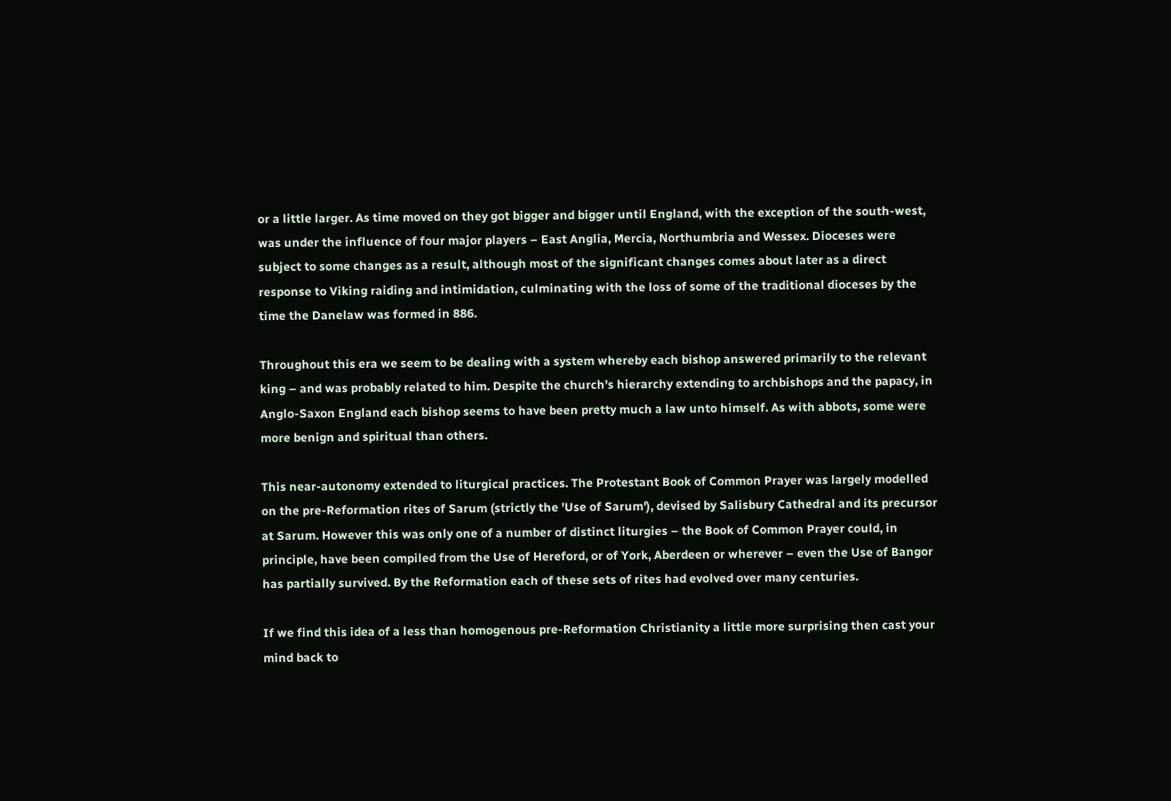or a little larger. As time moved on they got bigger and bigger until England, with the exception of the south-west, was under the influence of four major players – East Anglia, Mercia, Northumbria and Wessex. Dioceses were subject to some changes as a result, although most of the significant changes comes about later as a direct response to Viking raiding and intimidation, culminating with the loss of some of the traditional dioceses by the time the Danelaw was formed in 886.

Throughout this era we seem to be dealing with a system whereby each bishop answered primarily to the relevant king – and was probably related to him. Despite the church's hierarchy extending to archbishops and the papacy, in Anglo-Saxon England each bishop seems to have been pretty much a law unto himself. As with abbots, some were more benign and spiritual than others.

This near-autonomy extended to liturgical practices. The Protestant Book of Common Prayer was largely modelled on the pre-Reformation rites of Sarum (strictly the 'Use of Sarum'), devised by Salisbury Cathedral and its precursor at Sarum. However this was only one of a number of distinct liturgies – the Book of Common Prayer could, in principle, have been compiled from the Use of Hereford, or of York, Aberdeen or wherever – even the Use of Bangor has partially survived. By the Reformation each of these sets of rites had evolved over many centuries.

If we find this idea of a less than homogenous pre-Reformation Christianity a little more surprising then cast your mind back to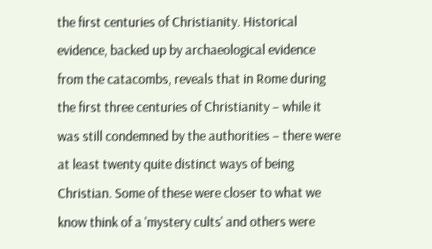the first centuries of Christianity. Historical evidence, backed up by archaeological evidence from the catacombs, reveals that in Rome during the first three centuries of Christianity – while it was still condemned by the authorities – there were at least twenty quite distinct ways of being Christian. Some of these were closer to what we know think of a 'mystery cults' and others were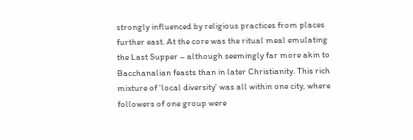strongly influenced by religious practices from places further east. At the core was the ritual meal emulating the Last Supper – although seemingly far more akin to Bacchanalian feasts than in later Christianity. This rich mixture of 'local diversity' was all within one city, where followers of one group were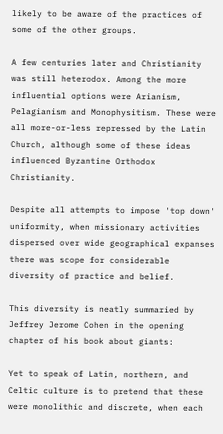likely to be aware of the practices of some of the other groups.

A few centuries later and Christianity was still heterodox. Among the more influential options were Arianism, Pelagianism and Monophysitism. These were all more-or-less repressed by the Latin Church, although some of these ideas influenced Byzantine Orthodox Christianity.

Despite all attempts to impose 'top down' uniformity, when missionary activities dispersed over wide geographical expanses there was scope for considerable diversity of practice and belief.

This diversity is neatly summaried by Jeffrey Jerome Cohen in the opening chapter of his book about giants:

Yet to speak of Latin, northern, and Celtic culture is to pretend that these were monolithic and discrete, when each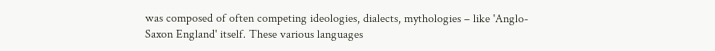was composed of often competing ideologies, dialects, mythologies – like 'Anglo-Saxon England' itself. These various languages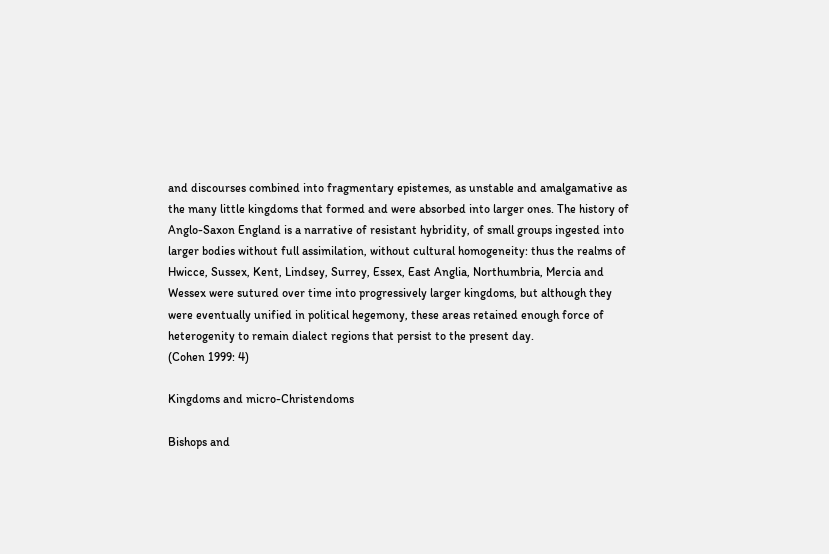and discourses combined into fragmentary epistemes, as unstable and amalgamative as the many little kingdoms that formed and were absorbed into larger ones. The history of Anglo-Saxon England is a narrative of resistant hybridity, of small groups ingested into larger bodies without full assimilation, without cultural homogeneity: thus the realms of Hwicce, Sussex, Kent, Lindsey, Surrey, Essex, East Anglia, Northumbria, Mercia and Wessex were sutured over time into progressively larger kingdoms, but although they were eventually unified in political hegemony, these areas retained enough force of heterogenity to remain dialect regions that persist to the present day.
(Cohen 1999: 4)

Kingdoms and micro-Christendoms

Bishops and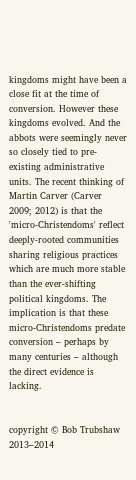kingdoms might have been a close fit at the time of conversion. However these kingdoms evolved. And the abbots were seemingly never so closely tied to pre-existing administrative units. The recent thinking of Martin Carver (Carver 2009; 2012) is that the 'micro-Christendoms' reflect deeply-rooted communities sharing religious practices which are much more stable than the ever-shifting political kingdoms. The implication is that these micro-Christendoms predate conversion – perhaps by many centuries – although the direct evidence is lacking.


copyright © Bob Trubshaw 2013–2014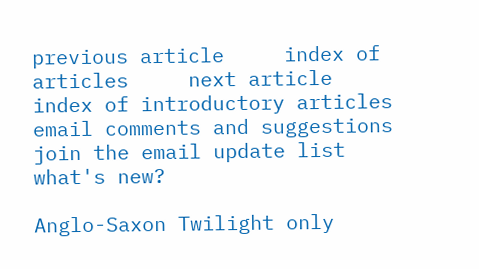previous article     index of articles     next article
index of introductory articles
email comments and suggestions
join the email update list
what's new?

Anglo-Saxon Twilight only